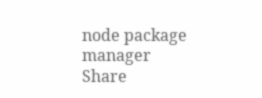node package manager
Share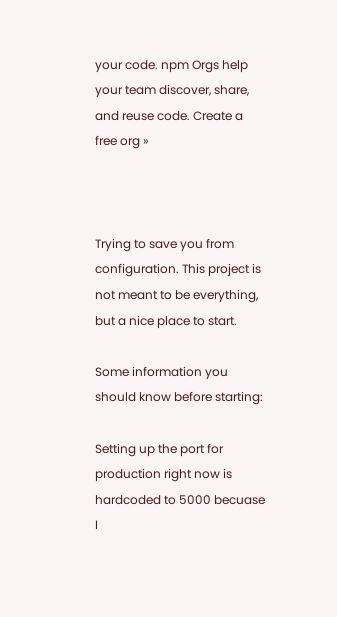your code. npm Orgs help your team discover, share, and reuse code. Create a free org »



Trying to save you from configuration. This project is not meant to be everything, but a nice place to start.

Some information you should know before starting:

Setting up the port for production right now is hardcoded to 5000 becuase I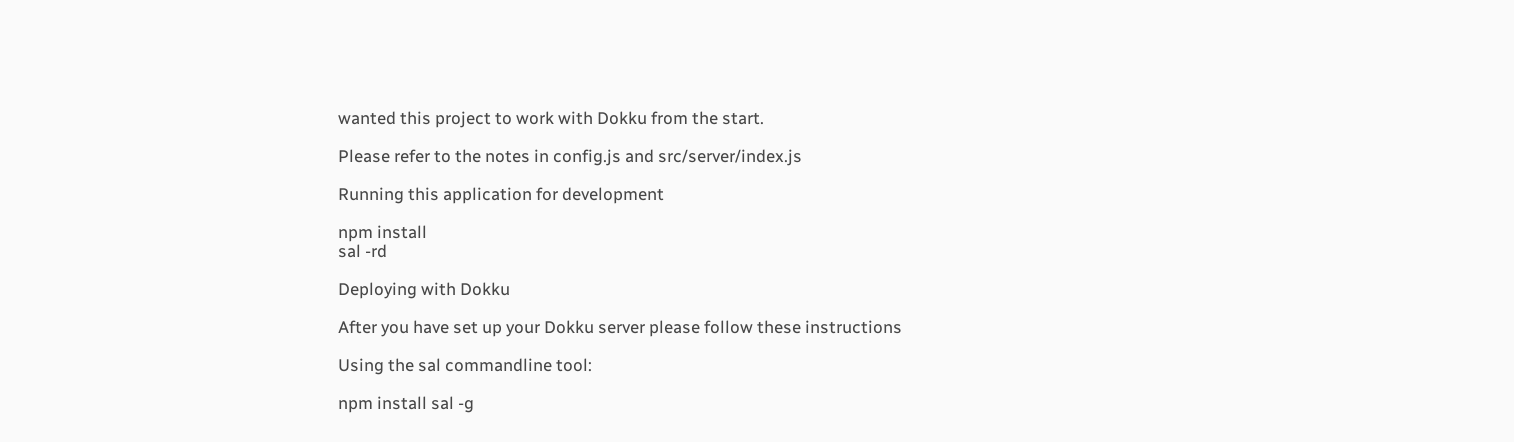wanted this project to work with Dokku from the start.

Please refer to the notes in config.js and src/server/index.js

Running this application for development

npm install
sal -rd

Deploying with Dokku

After you have set up your Dokku server please follow these instructions

Using the sal commandline tool:

npm install sal -g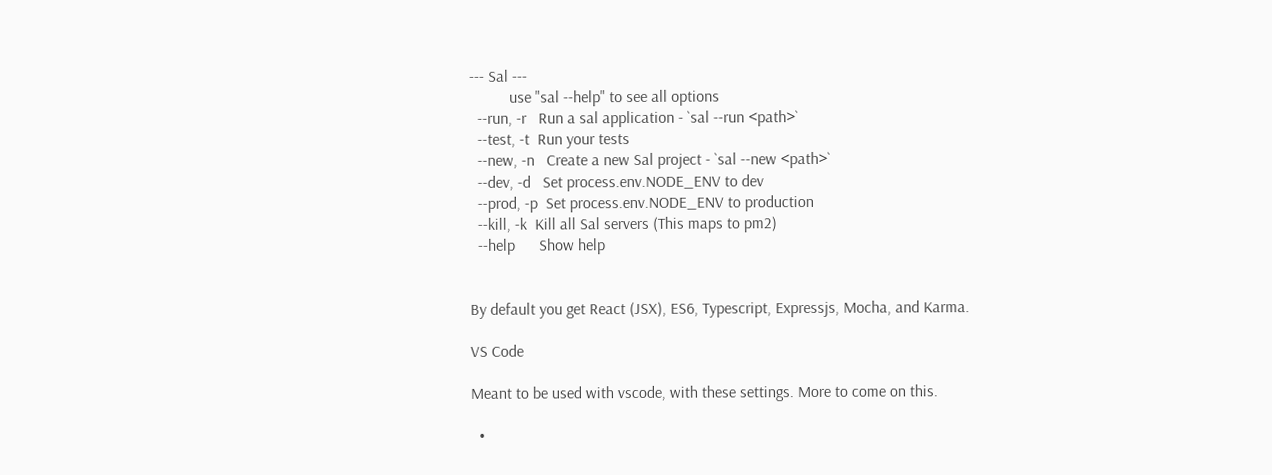--- Sal ---
          use "sal --help" to see all options
  --run, -r   Run a sal application - `sal --run <path>`
  --test, -t  Run your tests
  --new, -n   Create a new Sal project - `sal --new <path>`
  --dev, -d   Set process.env.NODE_ENV to dev
  --prod, -p  Set process.env.NODE_ENV to production
  --kill, -k  Kill all Sal servers (This maps to pm2)
  --help      Show help


By default you get React (JSX), ES6, Typescript, Expressjs, Mocha, and Karma.

VS Code

Meant to be used with vscode, with these settings. More to come on this.

  •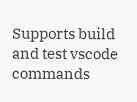Supports build and test vscode commands